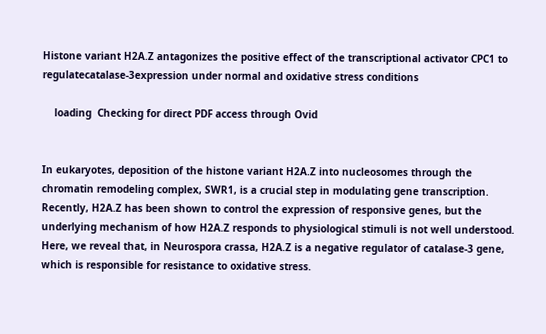Histone variant H2A.Z antagonizes the positive effect of the transcriptional activator CPC1 to regulatecatalase-3expression under normal and oxidative stress conditions

    loading  Checking for direct PDF access through Ovid


In eukaryotes, deposition of the histone variant H2A.Z into nucleosomes through the chromatin remodeling complex, SWR1, is a crucial step in modulating gene transcription. Recently, H2A.Z has been shown to control the expression of responsive genes, but the underlying mechanism of how H2A.Z responds to physiological stimuli is not well understood. Here, we reveal that, in Neurospora crassa, H2A.Z is a negative regulator of catalase-3 gene, which is responsible for resistance to oxidative stress.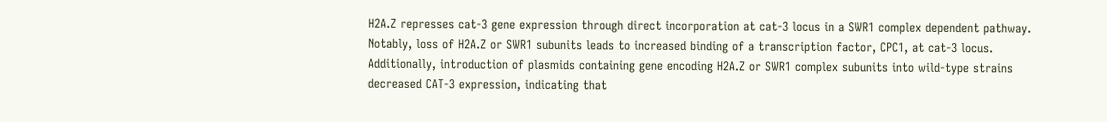H2A.Z represses cat-3 gene expression through direct incorporation at cat-3 locus in a SWR1 complex dependent pathway. Notably, loss of H2A.Z or SWR1 subunits leads to increased binding of a transcription factor, CPC1, at cat-3 locus. Additionally, introduction of plasmids containing gene encoding H2A.Z or SWR1 complex subunits into wild-type strains decreased CAT-3 expression, indicating that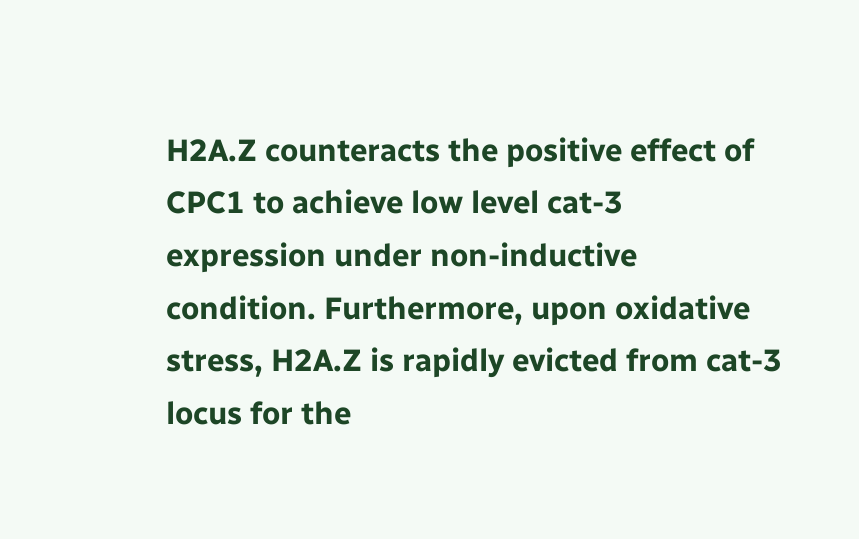H2A.Z counteracts the positive effect of CPC1 to achieve low level cat-3 expression under non-inductive condition. Furthermore, upon oxidative stress, H2A.Z is rapidly evicted from cat-3 locus for the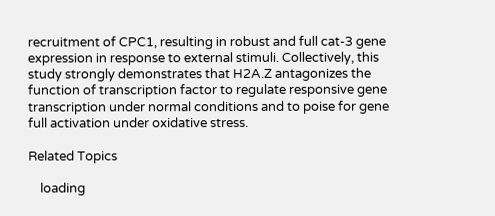recruitment of CPC1, resulting in robust and full cat-3 gene expression in response to external stimuli. Collectively, this study strongly demonstrates that H2A.Z antagonizes the function of transcription factor to regulate responsive gene transcription under normal conditions and to poise for gene full activation under oxidative stress.

Related Topics

    loading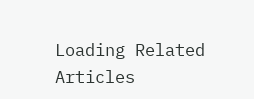Loading Related Articles